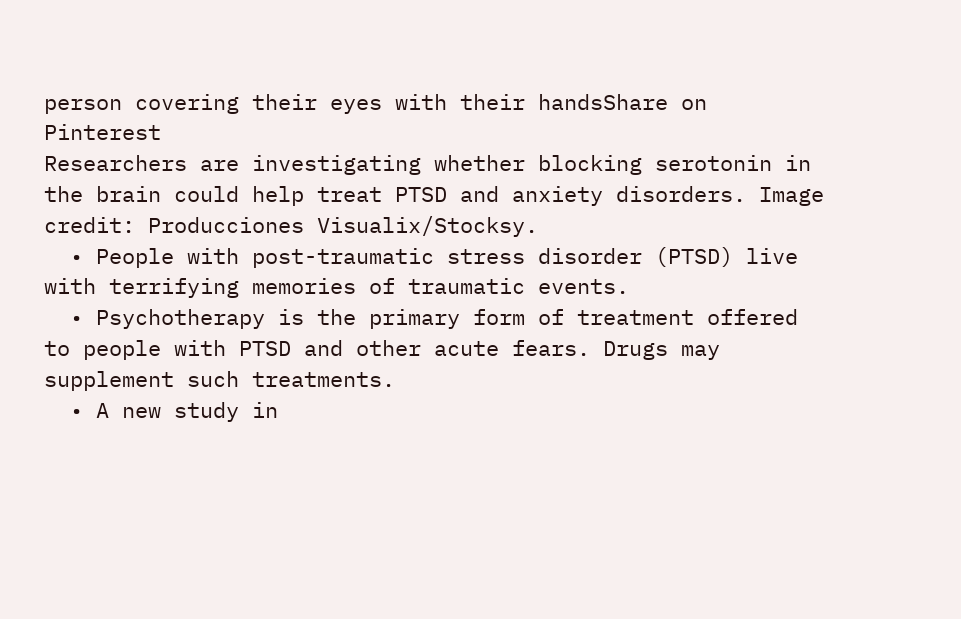person covering their eyes with their handsShare on Pinterest
Researchers are investigating whether blocking serotonin in the brain could help treat PTSD and anxiety disorders. Image credit: Producciones Visualix/Stocksy.
  • People with post-traumatic stress disorder (PTSD) live with terrifying memories of traumatic events.
  • Psychotherapy is the primary form of treatment offered to people with PTSD and other acute fears. Drugs may supplement such treatments.
  • A new study in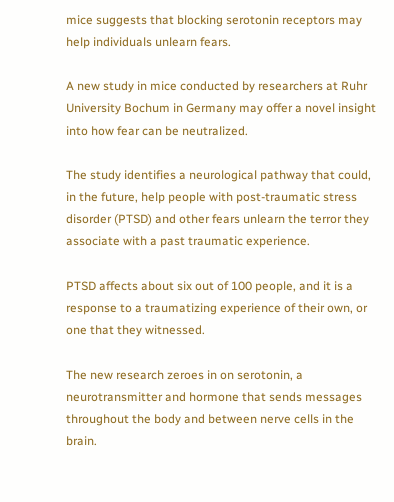mice suggests that blocking serotonin receptors may help individuals unlearn fears.

A new study in mice conducted by researchers at Ruhr University Bochum in Germany may offer a novel insight into how fear can be neutralized.

The study identifies a neurological pathway that could, in the future, help people with post-traumatic stress disorder (PTSD) and other fears unlearn the terror they associate with a past traumatic experience.

PTSD affects about six out of 100 people, and it is a response to a traumatizing experience of their own, or one that they witnessed.

The new research zeroes in on serotonin, a neurotransmitter and hormone that sends messages throughout the body and between nerve cells in the brain.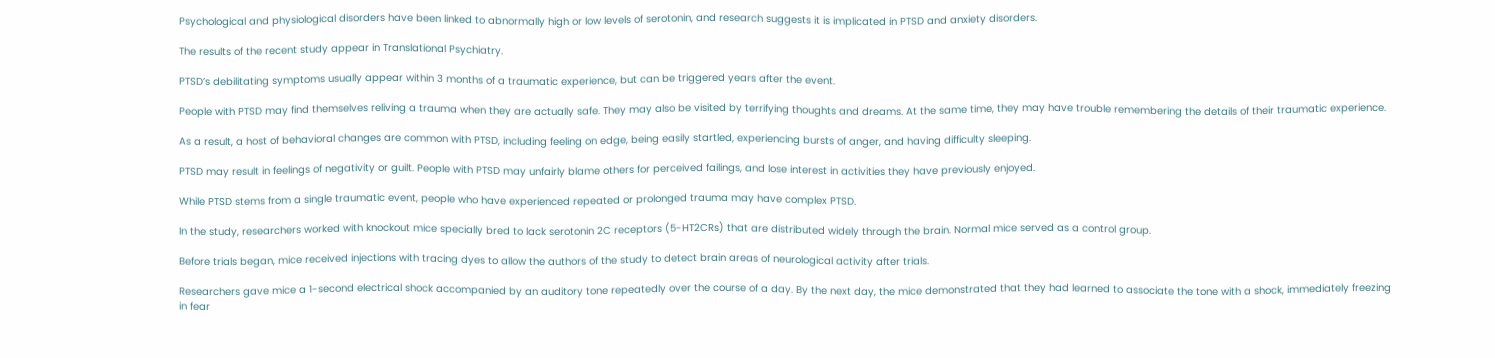Psychological and physiological disorders have been linked to abnormally high or low levels of serotonin, and research suggests it is implicated in PTSD and anxiety disorders.

The results of the recent study appear in Translational Psychiatry.

PTSD’s debilitating symptoms usually appear within 3 months of a traumatic experience, but can be triggered years after the event.

People with PTSD may find themselves reliving a trauma when they are actually safe. They may also be visited by terrifying thoughts and dreams. At the same time, they may have trouble remembering the details of their traumatic experience.

As a result, a host of behavioral changes are common with PTSD, including feeling on edge, being easily startled, experiencing bursts of anger, and having difficulty sleeping.

PTSD may result in feelings of negativity or guilt. People with PTSD may unfairly blame others for perceived failings, and lose interest in activities they have previously enjoyed.

While PTSD stems from a single traumatic event, people who have experienced repeated or prolonged trauma may have complex PTSD.

In the study, researchers worked with knockout mice specially bred to lack serotonin 2C receptors (5-HT2CRs) that are distributed widely through the brain. Normal mice served as a control group.

Before trials began, mice received injections with tracing dyes to allow the authors of the study to detect brain areas of neurological activity after trials.

Researchers gave mice a 1-second electrical shock accompanied by an auditory tone repeatedly over the course of a day. By the next day, the mice demonstrated that they had learned to associate the tone with a shock, immediately freezing in fear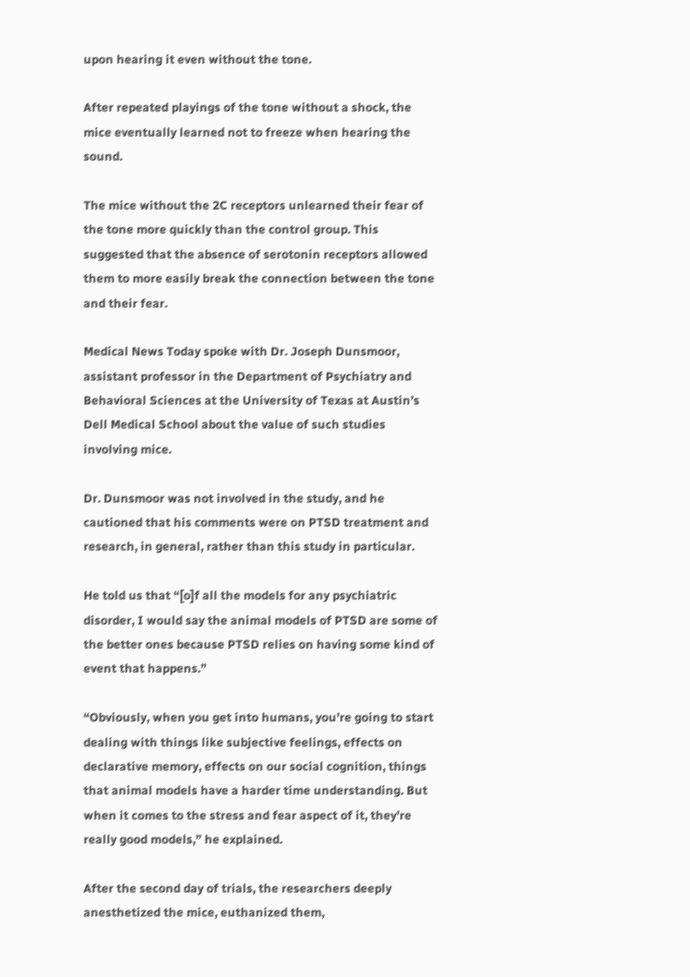upon hearing it even without the tone.

After repeated playings of the tone without a shock, the mice eventually learned not to freeze when hearing the sound.

The mice without the 2C receptors unlearned their fear of the tone more quickly than the control group. This suggested that the absence of serotonin receptors allowed them to more easily break the connection between the tone and their fear.

Medical News Today spoke with Dr. Joseph Dunsmoor, assistant professor in the Department of Psychiatry and Behavioral Sciences at the University of Texas at Austin’s Dell Medical School about the value of such studies involving mice.

Dr. Dunsmoor was not involved in the study, and he cautioned that his comments were on PTSD treatment and research, in general, rather than this study in particular.

He told us that “[o]f all the models for any psychiatric disorder, I would say the animal models of PTSD are some of the better ones because PTSD relies on having some kind of event that happens.”

“Obviously, when you get into humans, you’re going to start dealing with things like subjective feelings, effects on declarative memory, effects on our social cognition, things that animal models have a harder time understanding. But when it comes to the stress and fear aspect of it, they’re really good models,” he explained.

After the second day of trials, the researchers deeply anesthetized the mice, euthanized them,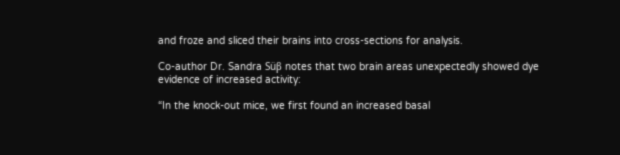and froze and sliced their brains into cross-sections for analysis.

Co-author Dr. Sandra Süβ notes that two brain areas unexpectedly showed dye evidence of increased activity:

“In the knock-out mice, we first found an increased basal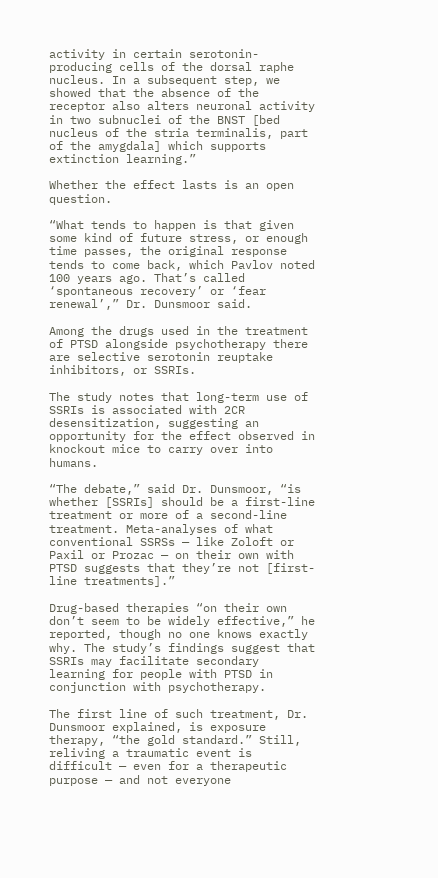activity in certain serotonin-producing cells of the dorsal raphe nucleus. In a subsequent step, we showed that the absence of the receptor also alters neuronal activity in two subnuclei of the BNST [bed nucleus of the stria terminalis, part of the amygdala] which supports extinction learning.”

Whether the effect lasts is an open question.

“What tends to happen is that given some kind of future stress, or enough time passes, the original response tends to come back, which Pavlov noted 100 years ago. That’s called ‘spontaneous recovery’ or ‘fear renewal’,” Dr. Dunsmoor said.

Among the drugs used in the treatment of PTSD alongside psychotherapy there are selective serotonin reuptake inhibitors, or SSRIs.

The study notes that long-term use of SSRIs is associated with 2CR desensitization, suggesting an opportunity for the effect observed in knockout mice to carry over into humans.

“The debate,” said Dr. Dunsmoor, “is whether [SSRIs] should be a first-line treatment or more of a second-line treatment. Meta-analyses of what conventional SSRSs — like Zoloft or Paxil or Prozac — on their own with PTSD suggests that they’re not [first-line treatments].”

Drug-based therapies “on their own don’t seem to be widely effective,” he reported, though no one knows exactly why. The study’s findings suggest that SSRIs may facilitate secondary learning for people with PTSD in conjunction with psychotherapy.

The first line of such treatment, Dr. Dunsmoor explained, is exposure therapy, “the gold standard.” Still, reliving a traumatic event is difficult — even for a therapeutic purpose — and not everyone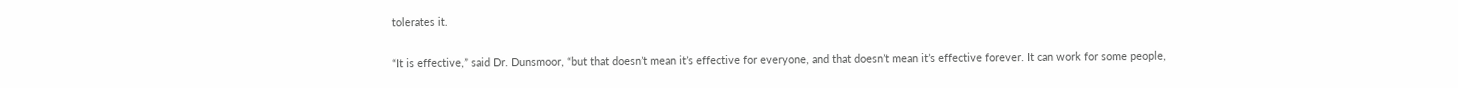tolerates it.

“It is effective,” said Dr. Dunsmoor, “but that doesn’t mean it’s effective for everyone, and that doesn’t mean it’s effective forever. It can work for some people,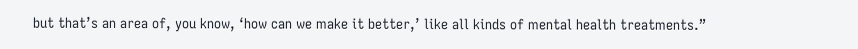but that’s an area of, you know, ‘how can we make it better,’ like all kinds of mental health treatments.”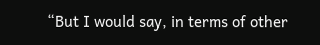“But I would say, in terms of other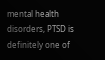mental health disorders, PTSD is definitely one of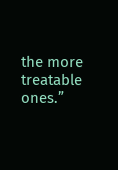the more treatable ones.”